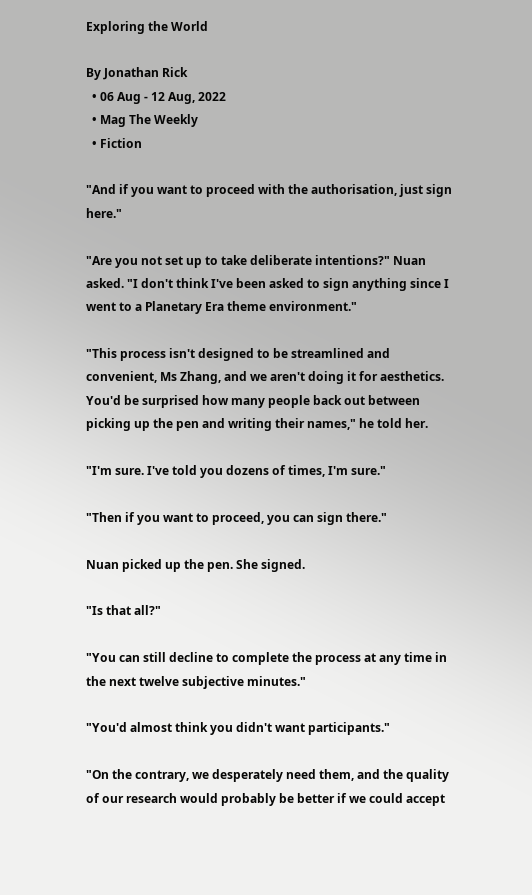Exploring the World

By Jonathan Rick
  • 06 Aug - 12 Aug, 2022
  • Mag The Weekly
  • Fiction

"And if you want to proceed with the authorisation, just sign here."

"Are you not set up to take deliberate intentions?" Nuan asked. "I don't think I've been asked to sign anything since I went to a Planetary Era theme environment."

"This process isn't designed to be streamlined and convenient, Ms Zhang, and we aren't doing it for aesthetics. You'd be surprised how many people back out between picking up the pen and writing their names," he told her.

"I'm sure. I've told you dozens of times, I'm sure."

"Then if you want to proceed, you can sign there."

Nuan picked up the pen. She signed.

"Is that all?"

"You can still decline to complete the process at any time in the next twelve subjective minutes."

"You'd almost think you didn't want participants."

"On the contrary, we desperately need them, and the quality of our research would probably be better if we could accept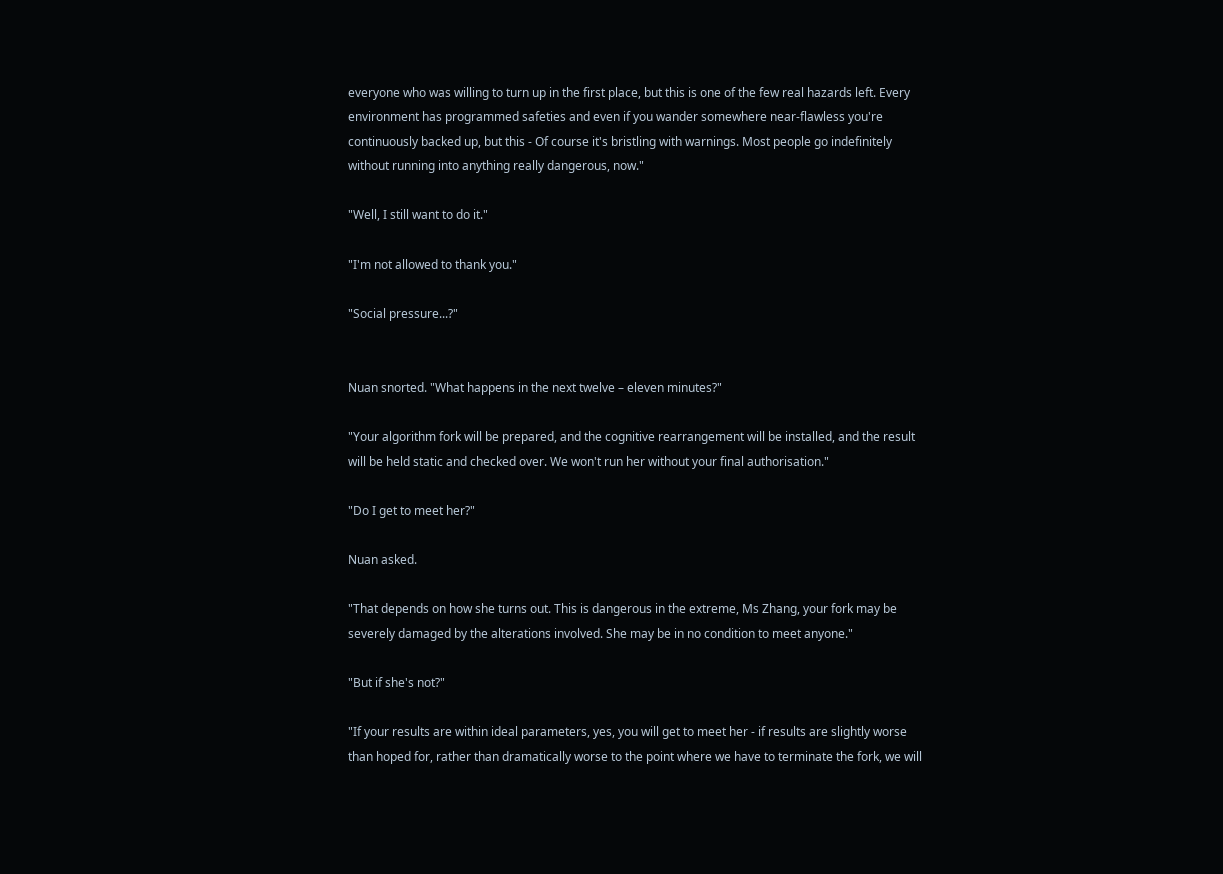everyone who was willing to turn up in the first place, but this is one of the few real hazards left. Every environment has programmed safeties and even if you wander somewhere near-flawless you're continuously backed up, but this - Of course it's bristling with warnings. Most people go indefinitely without running into anything really dangerous, now."

"Well, I still want to do it."

"I'm not allowed to thank you."

"Social pressure...?"


Nuan snorted. "What happens in the next twelve – eleven minutes?"

"Your algorithm fork will be prepared, and the cognitive rearrangement will be installed, and the result will be held static and checked over. We won't run her without your final authorisation."

"Do I get to meet her?"

Nuan asked.

"That depends on how she turns out. This is dangerous in the extreme, Ms Zhang, your fork may be severely damaged by the alterations involved. She may be in no condition to meet anyone."

"But if she's not?"

"If your results are within ideal parameters, yes, you will get to meet her - if results are slightly worse than hoped for, rather than dramatically worse to the point where we have to terminate the fork, we will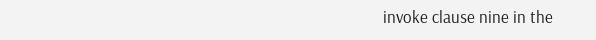invoke clause nine in the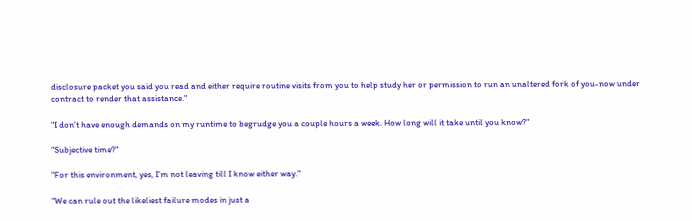disclosure packet you said you read and either require routine visits from you to help study her or permission to run an unaltered fork of you-now under contract to render that assistance."

"I don't have enough demands on my runtime to begrudge you a couple hours a week. How long will it take until you know?"

"Subjective time?"

"For this environment, yes, I'm not leaving till I know either way."

"We can rule out the likeliest failure modes in just a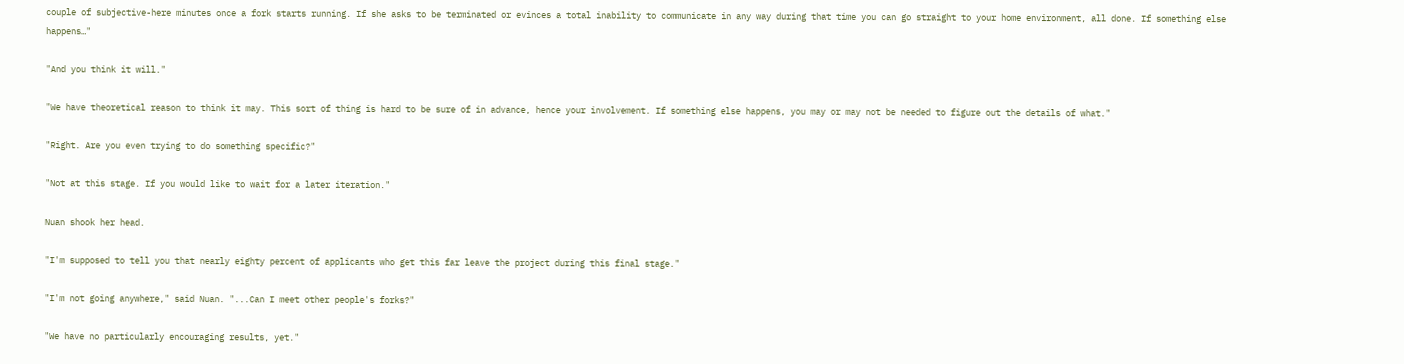couple of subjective-here minutes once a fork starts running. If she asks to be terminated or evinces a total inability to communicate in any way during that time you can go straight to your home environment, all done. If something else happens…"

"And you think it will."

"We have theoretical reason to think it may. This sort of thing is hard to be sure of in advance, hence your involvement. If something else happens, you may or may not be needed to figure out the details of what."

"Right. Are you even trying to do something specific?"

"Not at this stage. If you would like to wait for a later iteration."

Nuan shook her head.

"I'm supposed to tell you that nearly eighty percent of applicants who get this far leave the project during this final stage."

"I'm not going anywhere," said Nuan. "...Can I meet other people's forks?"

"We have no particularly encouraging results, yet."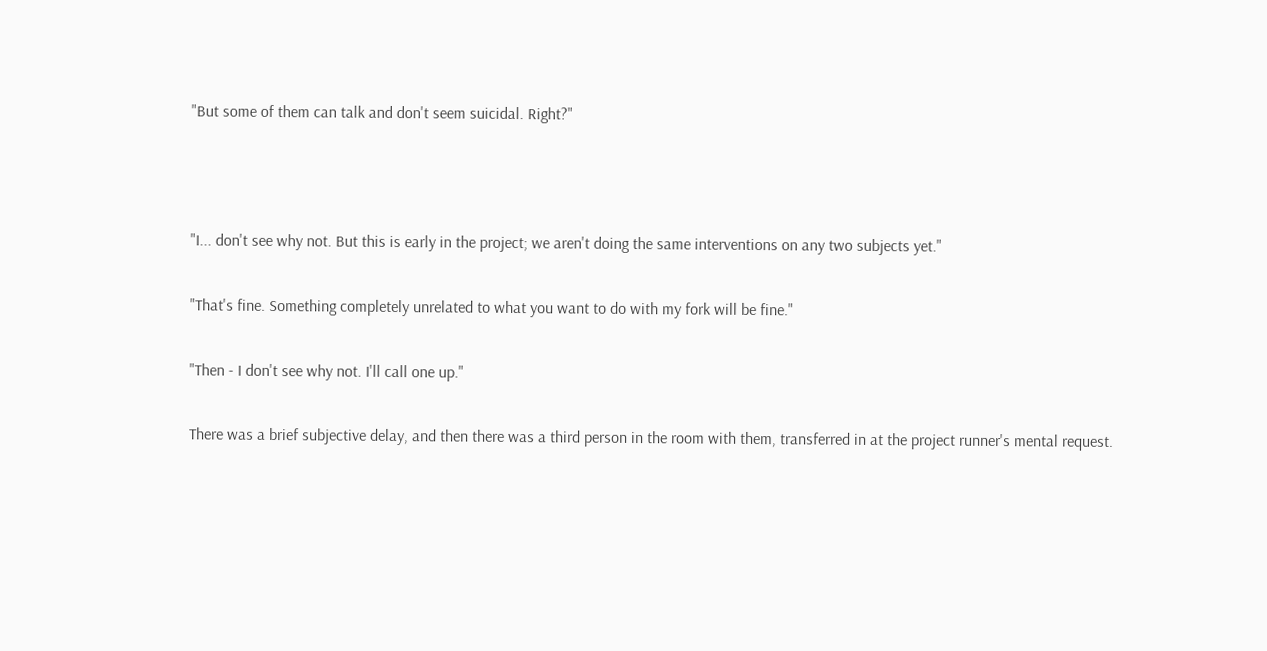"But some of them can talk and don't seem suicidal. Right?"



"I... don't see why not. But this is early in the project; we aren't doing the same interventions on any two subjects yet."

"That's fine. Something completely unrelated to what you want to do with my fork will be fine."

"Then - I don't see why not. I'll call one up."

There was a brief subjective delay, and then there was a third person in the room with them, transferred in at the project runner's mental request.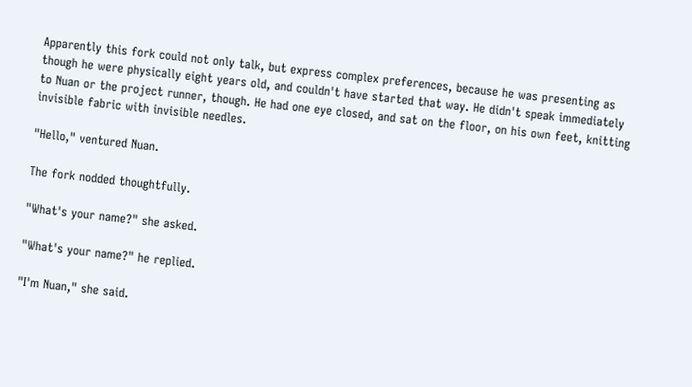Apparently this fork could not only talk, but express complex preferences, because he was presenting as though he were physically eight years old, and couldn't have started that way. He didn't speak immediately to Nuan or the project runner, though. He had one eye closed, and sat on the floor, on his own feet, knitting invisible fabric with invisible needles.

"Hello," ventured Nuan.

The fork nodded thoughtfully.

"What's your name?" she asked.

"What's your name?" he replied.

"I'm Nuan," she said.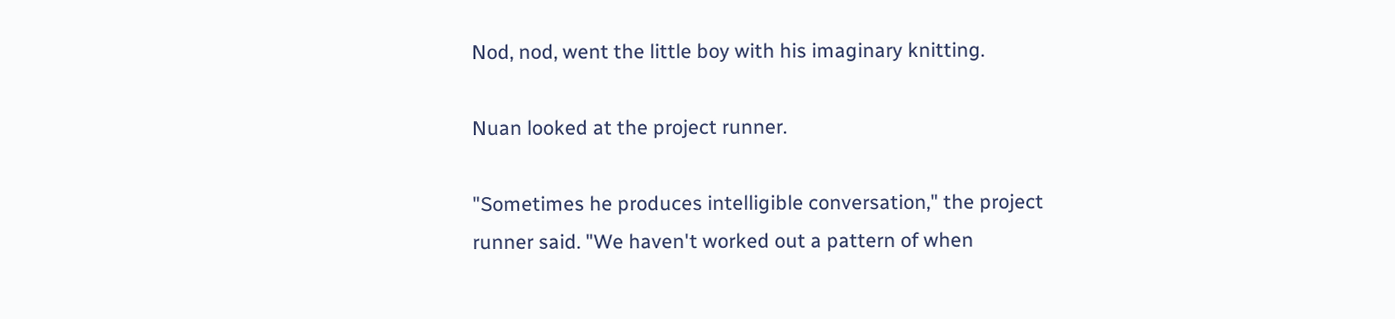Nod, nod, went the little boy with his imaginary knitting.

Nuan looked at the project runner.

"Sometimes he produces intelligible conversation," the project runner said. "We haven't worked out a pattern of when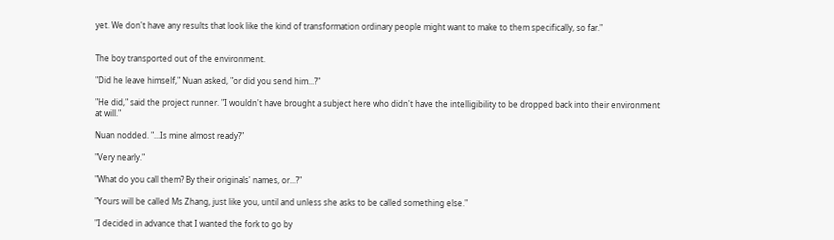yet. We don't have any results that look like the kind of transformation ordinary people might want to make to them specifically, so far."


The boy transported out of the environment.

"Did he leave himself," Nuan asked, "or did you send him...?"

"He did," said the project runner. "I wouldn't have brought a subject here who didn't have the intelligibility to be dropped back into their environment at will."

Nuan nodded. "...Is mine almost ready?"

"Very nearly."

"What do you call them? By their originals' names, or...?"

"Yours will be called Ms Zhang, just like you, until and unless she asks to be called something else."

"I decided in advance that I wanted the fork to go by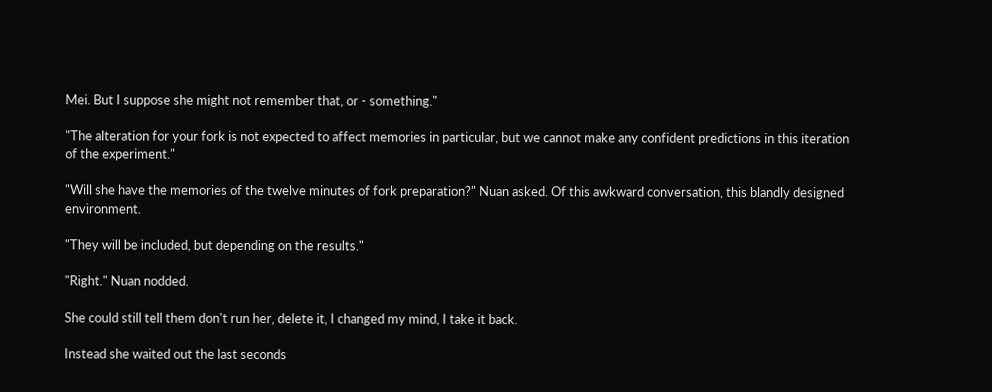Mei. But I suppose she might not remember that, or - something."

"The alteration for your fork is not expected to affect memories in particular, but we cannot make any confident predictions in this iteration of the experiment."

"Will she have the memories of the twelve minutes of fork preparation?" Nuan asked. Of this awkward conversation, this blandly designed environment.

"They will be included, but depending on the results."

"Right." Nuan nodded.

She could still tell them don't run her, delete it, I changed my mind, I take it back.

Instead she waited out the last seconds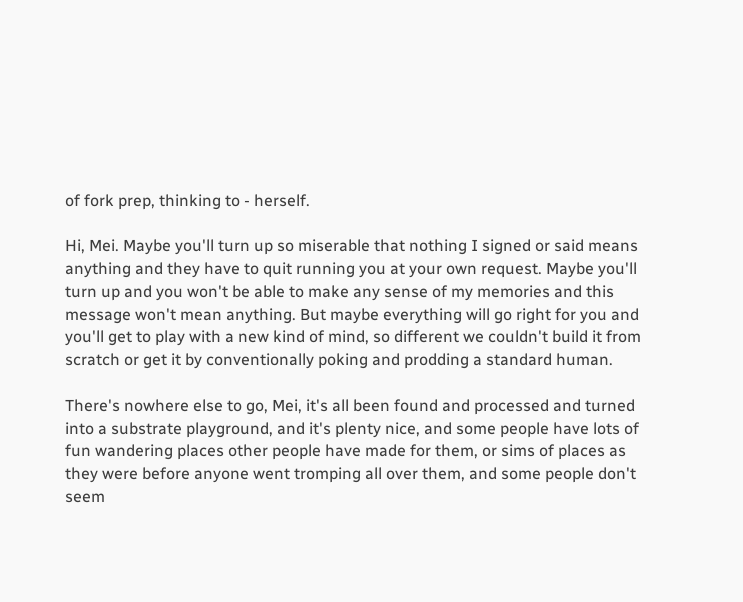of fork prep, thinking to - herself.

Hi, Mei. Maybe you'll turn up so miserable that nothing I signed or said means anything and they have to quit running you at your own request. Maybe you'll turn up and you won't be able to make any sense of my memories and this message won't mean anything. But maybe everything will go right for you and you'll get to play with a new kind of mind, so different we couldn't build it from scratch or get it by conventionally poking and prodding a standard human.

There's nowhere else to go, Mei, it's all been found and processed and turned into a substrate playground, and it's plenty nice, and some people have lots of fun wandering places other people have made for them, or sims of places as they were before anyone went tromping all over them, and some people don't seem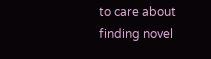to care about finding novel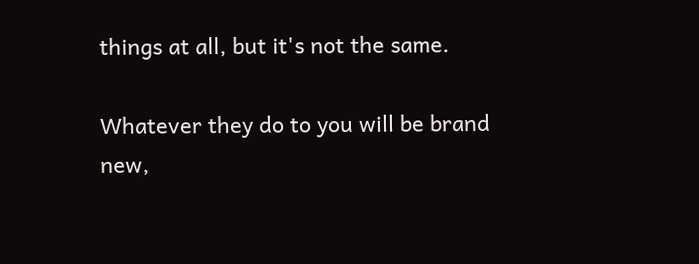things at all, but it's not the same.

Whatever they do to you will be brand new,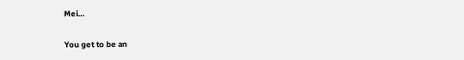Mei…

You get to be an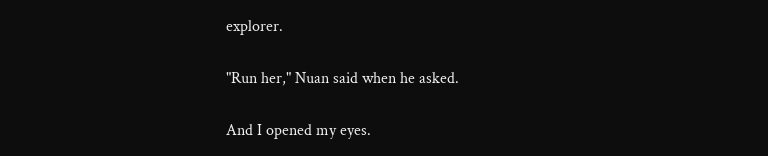explorer.

"Run her," Nuan said when he asked.

And I opened my eyes.